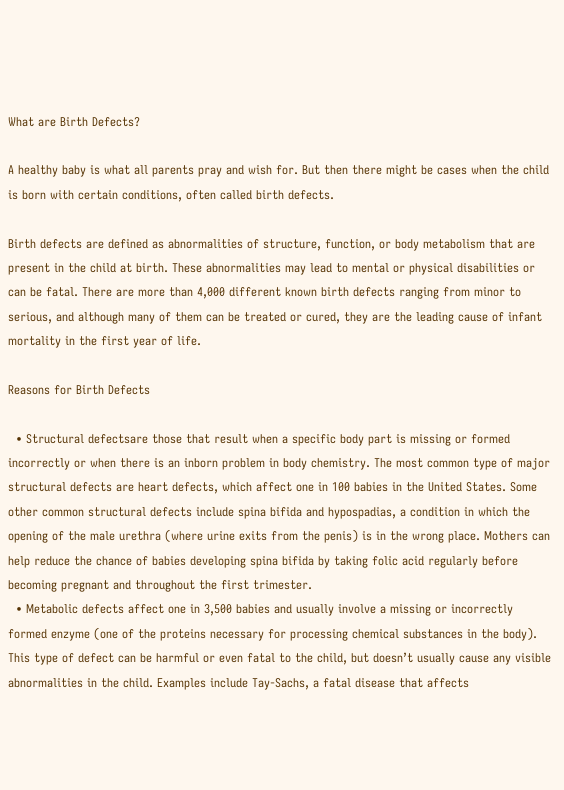What are Birth Defects?

A healthy baby is what all parents pray and wish for. But then there might be cases when the child is born with certain conditions, often called birth defects.

Birth defects are defined as abnormalities of structure, function, or body metabolism that are present in the child at birth. These abnormalities may lead to mental or physical disabilities or can be fatal. There are more than 4,000 different known birth defects ranging from minor to serious, and although many of them can be treated or cured, they are the leading cause of infant mortality in the first year of life.

Reasons for Birth Defects

  • Structural defectsare those that result when a specific body part is missing or formed incorrectly or when there is an inborn problem in body chemistry. The most common type of major structural defects are heart defects, which affect one in 100 babies in the United States. Some other common structural defects include spina bifida and hypospadias, a condition in which the opening of the male urethra (where urine exits from the penis) is in the wrong place. Mothers can help reduce the chance of babies developing spina bifida by taking folic acid regularly before becoming pregnant and throughout the first trimester.
  • Metabolic defects affect one in 3,500 babies and usually involve a missing or incorrectly formed enzyme (one of the proteins necessary for processing chemical substances in the body). This type of defect can be harmful or even fatal to the child, but doesn’t usually cause any visible abnormalities in the child. Examples include Tay-Sachs, a fatal disease that affects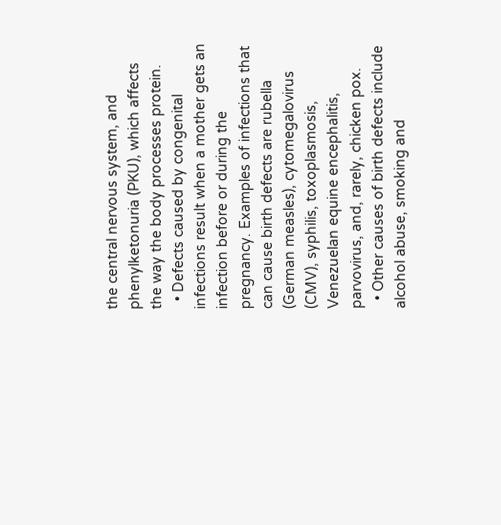the central nervous system, and phenylketonuria (PKU), which affects the way the body processes protein.
  • Defects caused by congenital infections result when a mother gets an infection before or during the pregnancy. Examples of infections that can cause birth defects are rubella (German measles), cytomegalovirus (CMV), syphilis, toxoplasmosis, Venezuelan equine encephalitis, parvovirus, and, rarely, chicken pox.
  • Other causes of birth defects include alcohol abuse, smoking and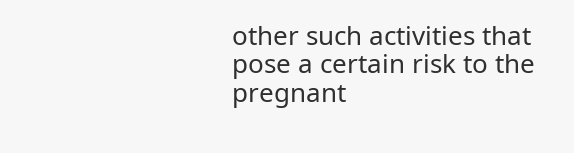other such activities that pose a certain risk to the pregnant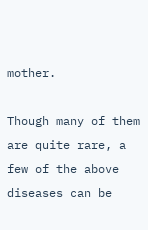mother.

Though many of them are quite rare, a few of the above diseases can be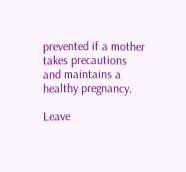prevented if a mother takes precautions and maintains a healthy pregnancy.

Leave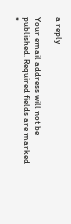a reply

Your email address will not be published. Required fields are marked *